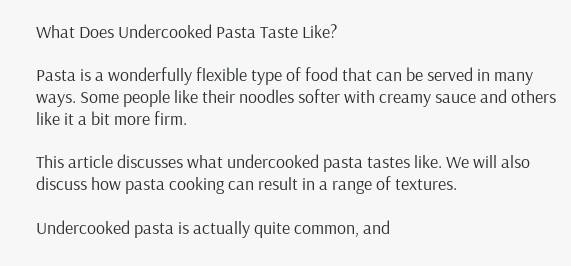What Does Undercooked Pasta Taste Like?

Pasta is a wonderfully flexible type of food that can be served in many ways. Some people like their noodles softer with creamy sauce and others like it a bit more firm.

This article discusses what undercooked pasta tastes like. We will also discuss how pasta cooking can result in a range of textures.

Undercooked pasta is actually quite common, and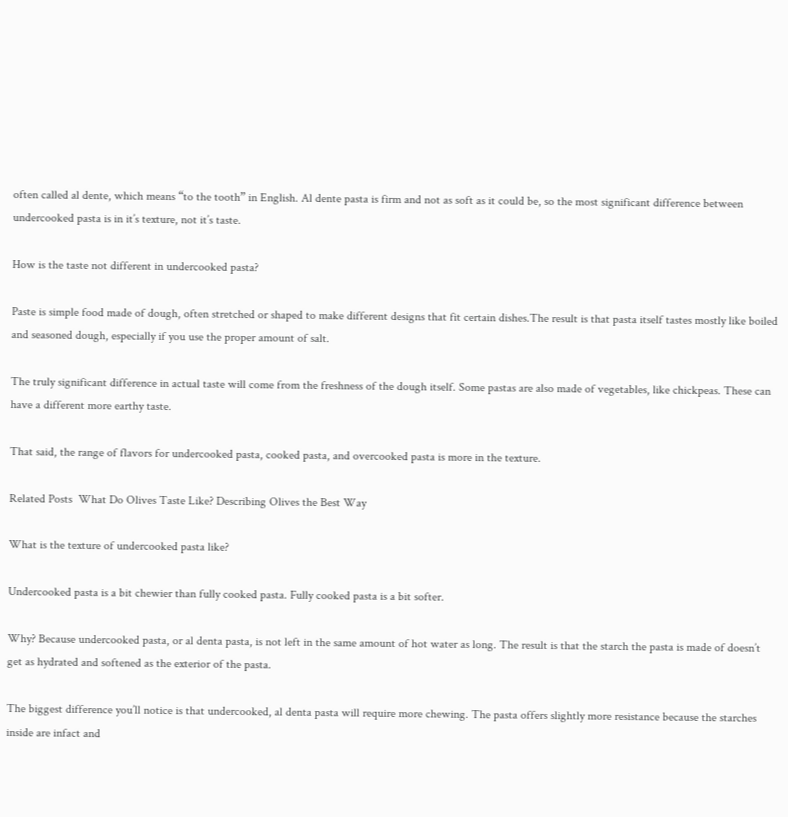often called al dente, which means “to the tooth” in English. Al dente pasta is firm and not as soft as it could be, so the most significant difference between undercooked pasta is in it’s texture, not it’s taste.

How is the taste not different in undercooked pasta?

Paste is simple food made of dough, often stretched or shaped to make different designs that fit certain dishes.The result is that pasta itself tastes mostly like boiled and seasoned dough, especially if you use the proper amount of salt.

The truly significant difference in actual taste will come from the freshness of the dough itself. Some pastas are also made of vegetables, like chickpeas. These can have a different more earthy taste.

That said, the range of flavors for undercooked pasta, cooked pasta, and overcooked pasta is more in the texture.

Related Posts  What Do Olives Taste Like? Describing Olives the Best Way

What is the texture of undercooked pasta like?

Undercooked pasta is a bit chewier than fully cooked pasta. Fully cooked pasta is a bit softer.

Why? Because undercooked pasta, or al denta pasta, is not left in the same amount of hot water as long. The result is that the starch the pasta is made of doesn’t get as hydrated and softened as the exterior of the pasta.

The biggest difference you’ll notice is that undercooked, al denta pasta will require more chewing. The pasta offers slightly more resistance because the starches inside are infact and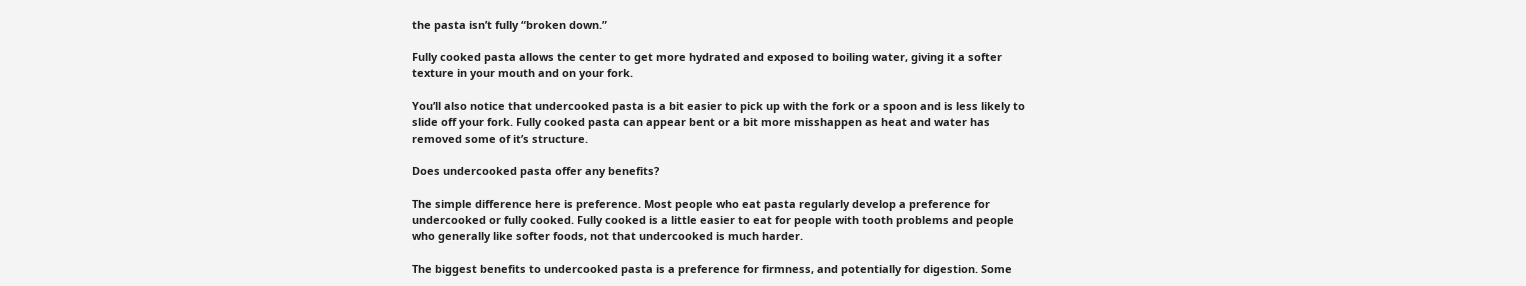the pasta isn’t fully “broken down.”

Fully cooked pasta allows the center to get more hydrated and exposed to boiling water, giving it a softer texture in your mouth and on your fork.

You’ll also notice that undercooked pasta is a bit easier to pick up with the fork or a spoon and is less likely to slide off your fork. Fully cooked pasta can appear bent or a bit more misshappen as heat and water has removed some of it’s structure.

Does undercooked pasta offer any benefits?

The simple difference here is preference. Most people who eat pasta regularly develop a preference for undercooked or fully cooked. Fully cooked is a little easier to eat for people with tooth problems and people who generally like softer foods, not that undercooked is much harder.

The biggest benefits to undercooked pasta is a preference for firmness, and potentially for digestion. Some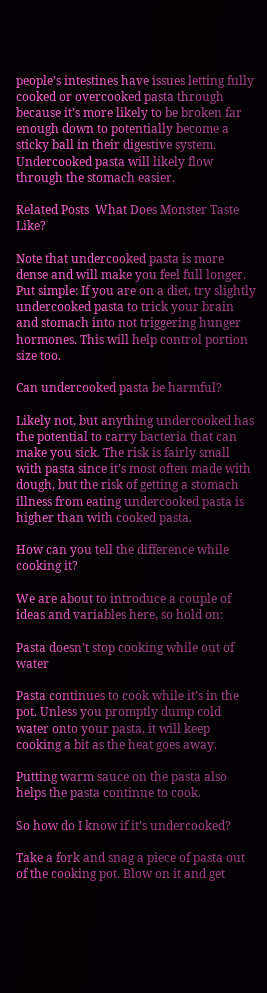people’s intestines have issues letting fully cooked or overcooked pasta through because it’s more likely to be broken far enough down to potentially become a sticky ball in their digestive system. Undercooked pasta will likely flow through the stomach easier.

Related Posts  What Does Monster Taste Like?

Note that undercooked pasta is more dense and will make you feel full longer. Put simple: If you are on a diet, try slightly undercooked pasta to trick your brain and stomach into not triggering hunger hormones. This will help control portion size too.

Can undercooked pasta be harmful?

Likely not, but anything undercooked has the potential to carry bacteria that can make you sick. The risk is fairly small with pasta since it’s most often made with dough, but the risk of getting a stomach illness from eating undercooked pasta is higher than with cooked pasta.

How can you tell the difference while cooking it?

We are about to introduce a couple of ideas and variables here, so hold on:

Pasta doesn’t stop cooking while out of water

Pasta continues to cook while it’s in the pot. Unless you promptly dump cold water onto your pasta, it will keep cooking a bit as the heat goes away.

Putting warm sauce on the pasta also helps the pasta continue to cook.

So how do I know if it’s undercooked?

Take a fork and snag a piece of pasta out of the cooking pot. Blow on it and get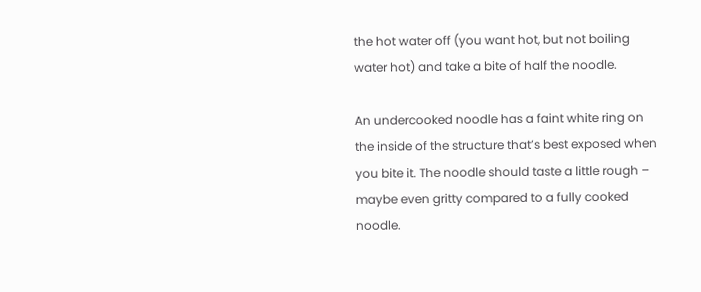the hot water off (you want hot, but not boiling water hot) and take a bite of half the noodle.

An undercooked noodle has a faint white ring on the inside of the structure that’s best exposed when you bite it. The noodle should taste a little rough – maybe even gritty compared to a fully cooked noodle.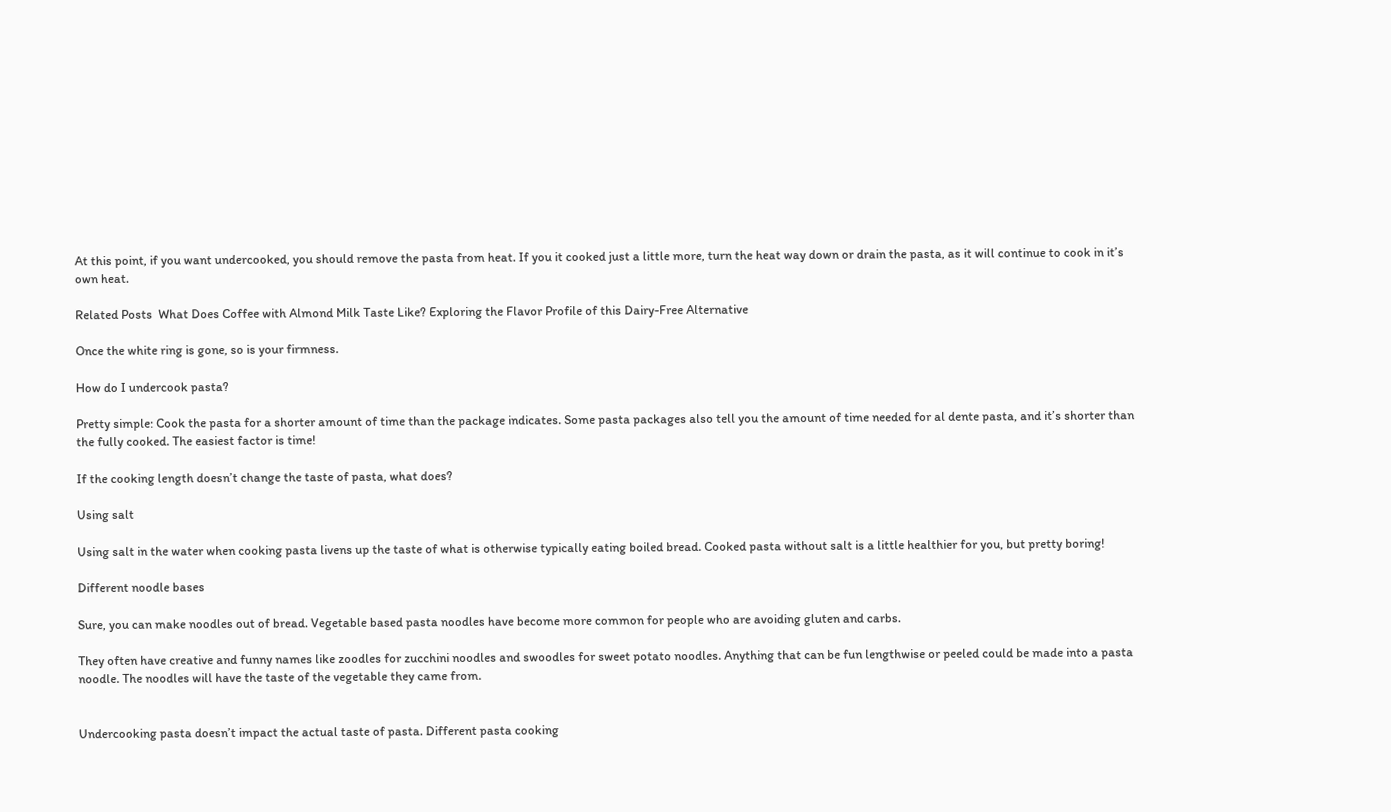At this point, if you want undercooked, you should remove the pasta from heat. If you it cooked just a little more, turn the heat way down or drain the pasta, as it will continue to cook in it’s own heat.

Related Posts  What Does Coffee with Almond Milk Taste Like? Exploring the Flavor Profile of this Dairy-Free Alternative

Once the white ring is gone, so is your firmness.

How do I undercook pasta?

Pretty simple: Cook the pasta for a shorter amount of time than the package indicates. Some pasta packages also tell you the amount of time needed for al dente pasta, and it’s shorter than the fully cooked. The easiest factor is time!

If the cooking length doesn’t change the taste of pasta, what does?

Using salt

Using salt in the water when cooking pasta livens up the taste of what is otherwise typically eating boiled bread. Cooked pasta without salt is a little healthier for you, but pretty boring!

Different noodle bases

Sure, you can make noodles out of bread. Vegetable based pasta noodles have become more common for people who are avoiding gluten and carbs.

They often have creative and funny names like zoodles for zucchini noodles and swoodles for sweet potato noodles. Anything that can be fun lengthwise or peeled could be made into a pasta noodle. The noodles will have the taste of the vegetable they came from.


Undercooking pasta doesn’t impact the actual taste of pasta. Different pasta cooking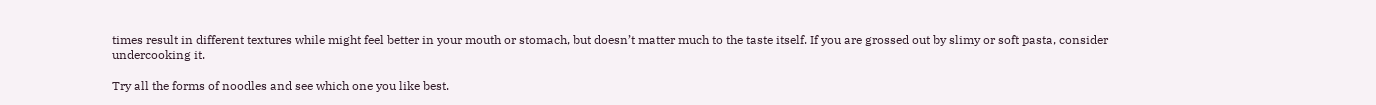times result in different textures while might feel better in your mouth or stomach, but doesn’t matter much to the taste itself. If you are grossed out by slimy or soft pasta, consider undercooking it.

Try all the forms of noodles and see which one you like best.